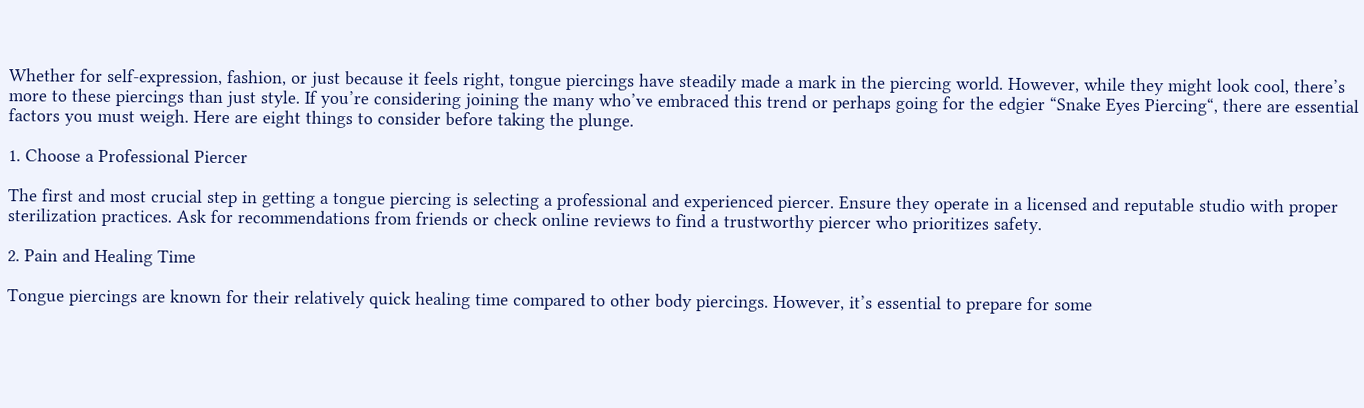Whether for self-expression, fashion, or just because it feels right, tongue piercings have steadily made a mark in the piercing world. However, while they might look cool, there’s more to these piercings than just style. If you’re considering joining the many who’ve embraced this trend or perhaps going for the edgier “Snake Eyes Piercing“, there are essential factors you must weigh. Here are eight things to consider before taking the plunge.

1. Choose a Professional Piercer

The first and most crucial step in getting a tongue piercing is selecting a professional and experienced piercer. Ensure they operate in a licensed and reputable studio with proper sterilization practices. Ask for recommendations from friends or check online reviews to find a trustworthy piercer who prioritizes safety.

2. Pain and Healing Time

Tongue piercings are known for their relatively quick healing time compared to other body piercings. However, it’s essential to prepare for some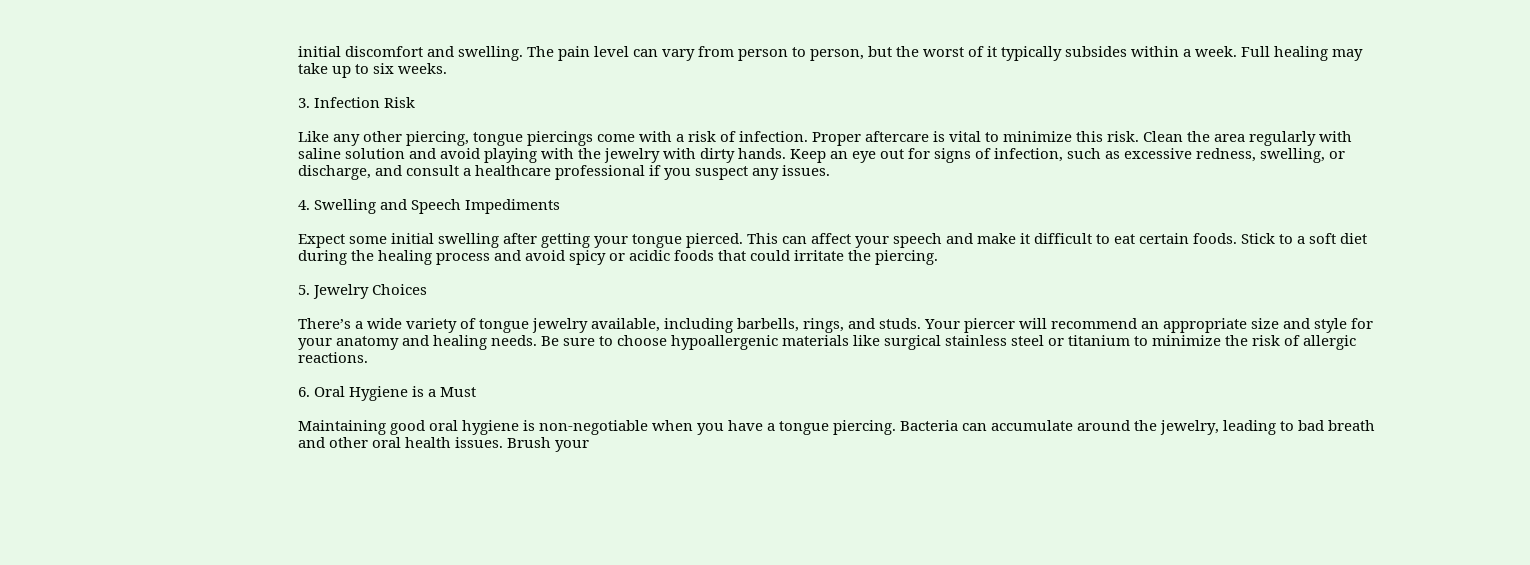initial discomfort and swelling. The pain level can vary from person to person, but the worst of it typically subsides within a week. Full healing may take up to six weeks.

3. Infection Risk

Like any other piercing, tongue piercings come with a risk of infection. Proper aftercare is vital to minimize this risk. Clean the area regularly with saline solution and avoid playing with the jewelry with dirty hands. Keep an eye out for signs of infection, such as excessive redness, swelling, or discharge, and consult a healthcare professional if you suspect any issues.

4. Swelling and Speech Impediments

Expect some initial swelling after getting your tongue pierced. This can affect your speech and make it difficult to eat certain foods. Stick to a soft diet during the healing process and avoid spicy or acidic foods that could irritate the piercing.

5. Jewelry Choices

There’s a wide variety of tongue jewelry available, including barbells, rings, and studs. Your piercer will recommend an appropriate size and style for your anatomy and healing needs. Be sure to choose hypoallergenic materials like surgical stainless steel or titanium to minimize the risk of allergic reactions.

6. Oral Hygiene is a Must

Maintaining good oral hygiene is non-negotiable when you have a tongue piercing. Bacteria can accumulate around the jewelry, leading to bad breath and other oral health issues. Brush your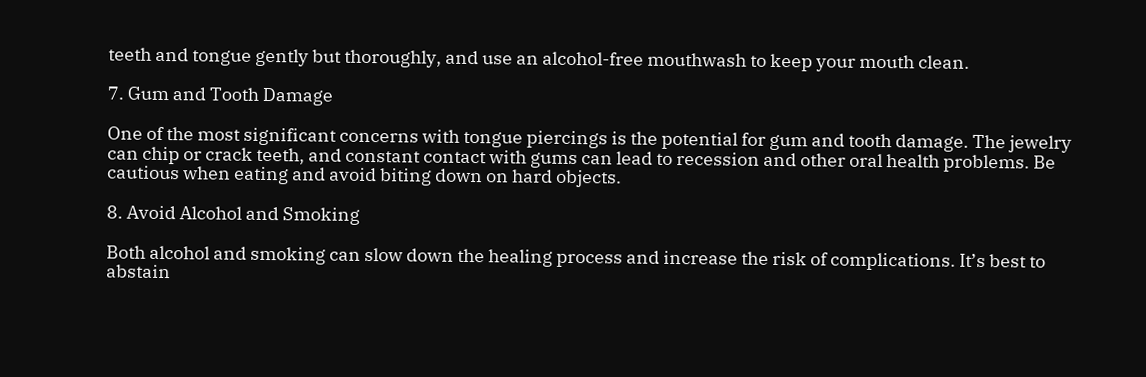teeth and tongue gently but thoroughly, and use an alcohol-free mouthwash to keep your mouth clean.

7. Gum and Tooth Damage

One of the most significant concerns with tongue piercings is the potential for gum and tooth damage. The jewelry can chip or crack teeth, and constant contact with gums can lead to recession and other oral health problems. Be cautious when eating and avoid biting down on hard objects.

8. Avoid Alcohol and Smoking

Both alcohol and smoking can slow down the healing process and increase the risk of complications. It’s best to abstain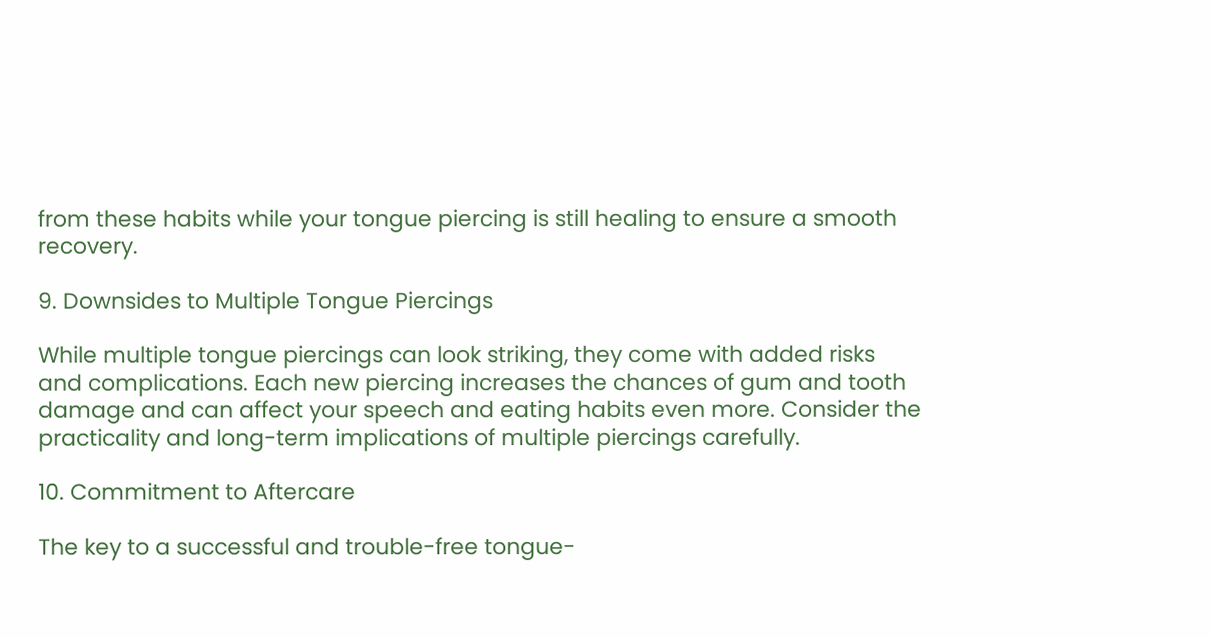from these habits while your tongue piercing is still healing to ensure a smooth recovery.

9. Downsides to Multiple Tongue Piercings

While multiple tongue piercings can look striking, they come with added risks and complications. Each new piercing increases the chances of gum and tooth damage and can affect your speech and eating habits even more. Consider the practicality and long-term implications of multiple piercings carefully.

10. Commitment to Aftercare

The key to a successful and trouble-free tongue-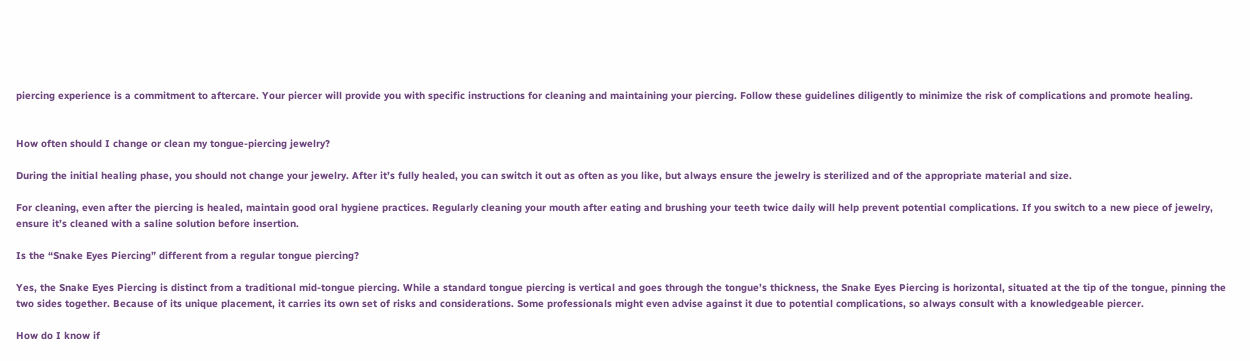piercing experience is a commitment to aftercare. Your piercer will provide you with specific instructions for cleaning and maintaining your piercing. Follow these guidelines diligently to minimize the risk of complications and promote healing.


How often should I change or clean my tongue-piercing jewelry?

During the initial healing phase, you should not change your jewelry. After it’s fully healed, you can switch it out as often as you like, but always ensure the jewelry is sterilized and of the appropriate material and size.

For cleaning, even after the piercing is healed, maintain good oral hygiene practices. Regularly cleaning your mouth after eating and brushing your teeth twice daily will help prevent potential complications. If you switch to a new piece of jewelry, ensure it’s cleaned with a saline solution before insertion.

Is the “Snake Eyes Piercing” different from a regular tongue piercing?

Yes, the Snake Eyes Piercing is distinct from a traditional mid-tongue piercing. While a standard tongue piercing is vertical and goes through the tongue’s thickness, the Snake Eyes Piercing is horizontal, situated at the tip of the tongue, pinning the two sides together. Because of its unique placement, it carries its own set of risks and considerations. Some professionals might even advise against it due to potential complications, so always consult with a knowledgeable piercer.

How do I know if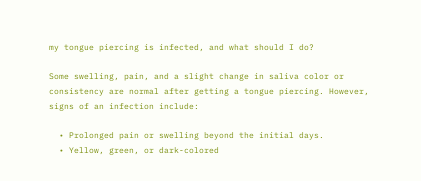my tongue piercing is infected, and what should I do?

Some swelling, pain, and a slight change in saliva color or consistency are normal after getting a tongue piercing. However, signs of an infection include:

  • Prolonged pain or swelling beyond the initial days.
  • Yellow, green, or dark-colored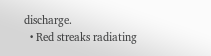discharge.
  • Red streaks radiating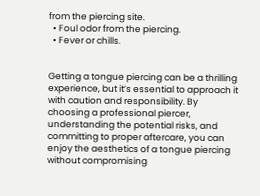from the piercing site.
  • Foul odor from the piercing.
  • Fever or chills.


Getting a tongue piercing can be a thrilling experience, but it’s essential to approach it with caution and responsibility. By choosing a professional piercer, understanding the potential risks, and committing to proper aftercare, you can enjoy the aesthetics of a tongue piercing without compromising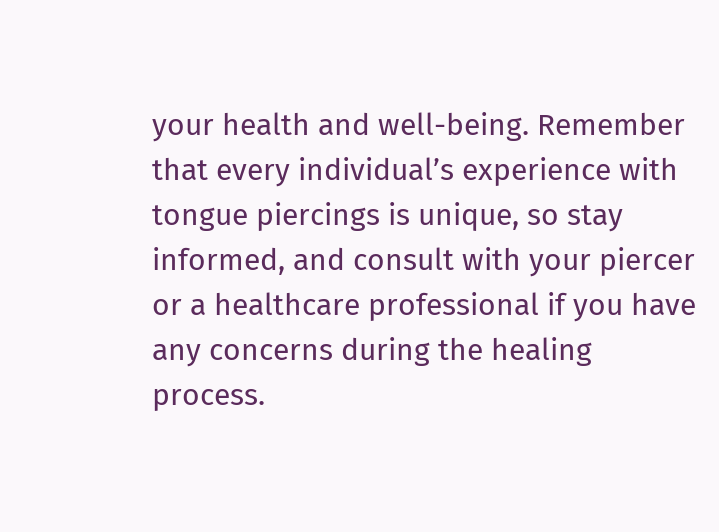your health and well-being. Remember that every individual’s experience with tongue piercings is unique, so stay informed, and consult with your piercer or a healthcare professional if you have any concerns during the healing process.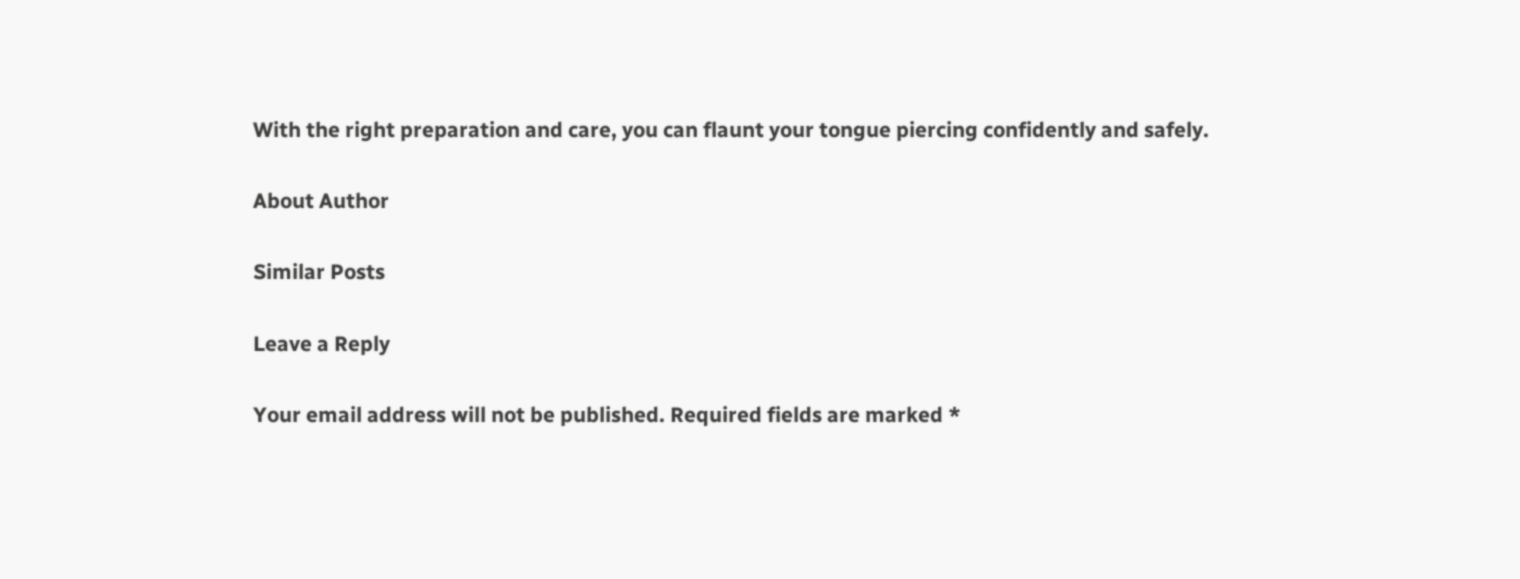With the right preparation and care, you can flaunt your tongue piercing confidently and safely.

About Author

Similar Posts

Leave a Reply

Your email address will not be published. Required fields are marked *